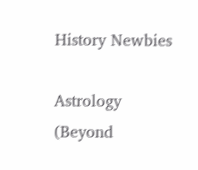History Newbies

Astrology (Beyond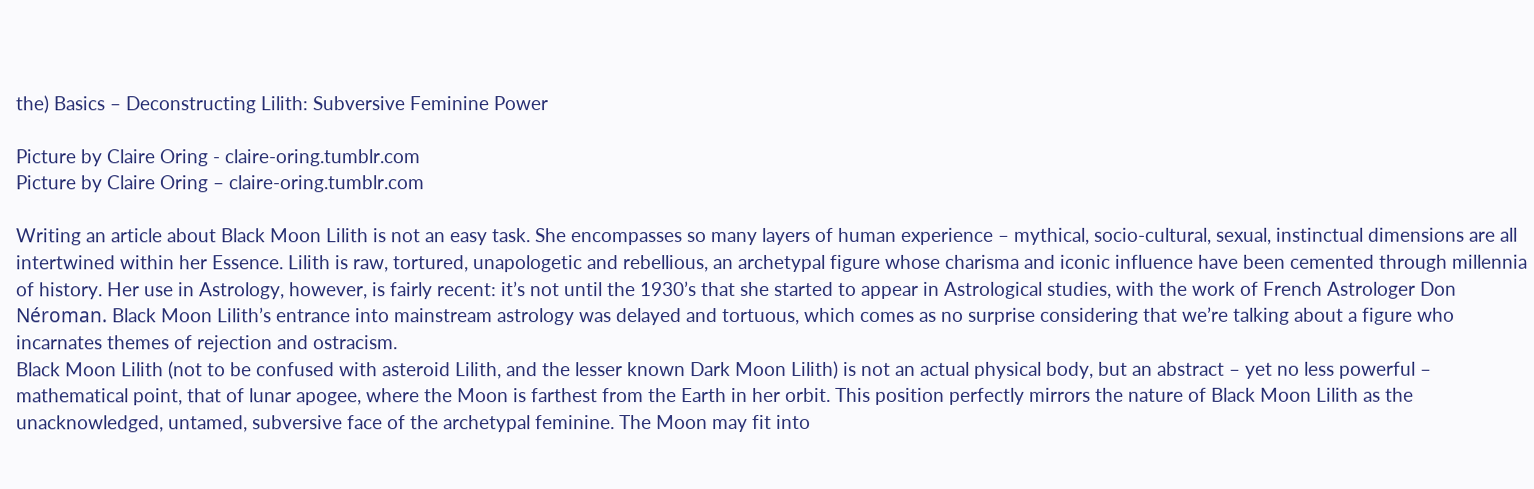the) Basics – Deconstructing Lilith: Subversive Feminine Power

Picture by Claire Oring - claire-oring.tumblr.com
Picture by Claire Oring – claire-oring.tumblr.com

Writing an article about Black Moon Lilith is not an easy task. She encompasses so many layers of human experience – mythical, socio-cultural, sexual, instinctual dimensions are all intertwined within her Essence. Lilith is raw, tortured, unapologetic and rebellious, an archetypal figure whose charisma and iconic influence have been cemented through millennia of history. Her use in Astrology, however, is fairly recent: it’s not until the 1930’s that she started to appear in Astrological studies, with the work of French Astrologer Don Néroman. Black Moon Lilith’s entrance into mainstream astrology was delayed and tortuous, which comes as no surprise considering that we’re talking about a figure who incarnates themes of rejection and ostracism.
Black Moon Lilith (not to be confused with asteroid Lilith, and the lesser known Dark Moon Lilith) is not an actual physical body, but an abstract – yet no less powerful – mathematical point, that of lunar apogee, where the Moon is farthest from the Earth in her orbit. This position perfectly mirrors the nature of Black Moon Lilith as the unacknowledged, untamed, subversive face of the archetypal feminine. The Moon may fit into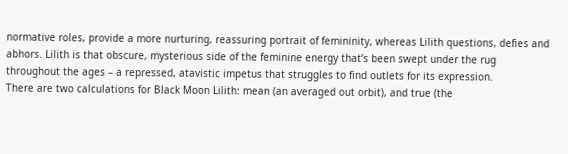normative roles, provide a more nurturing, reassuring portrait of femininity, whereas Lilith questions, defies and abhors. Lilith is that obscure, mysterious side of the feminine energy that’s been swept under the rug throughout the ages – a repressed, atavistic impetus that struggles to find outlets for its expression.
There are two calculations for Black Moon Lilith: mean (an averaged out orbit), and true (the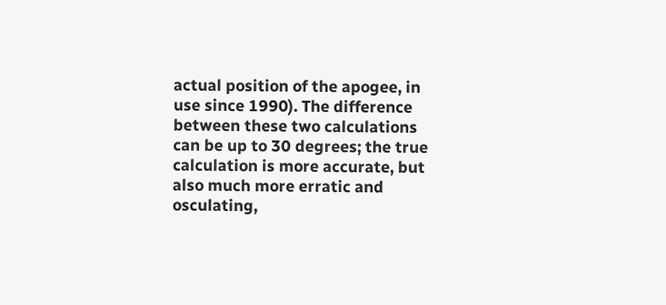actual position of the apogee, in use since 1990). The difference between these two calculations can be up to 30 degrees; the true calculation is more accurate, but also much more erratic and osculating,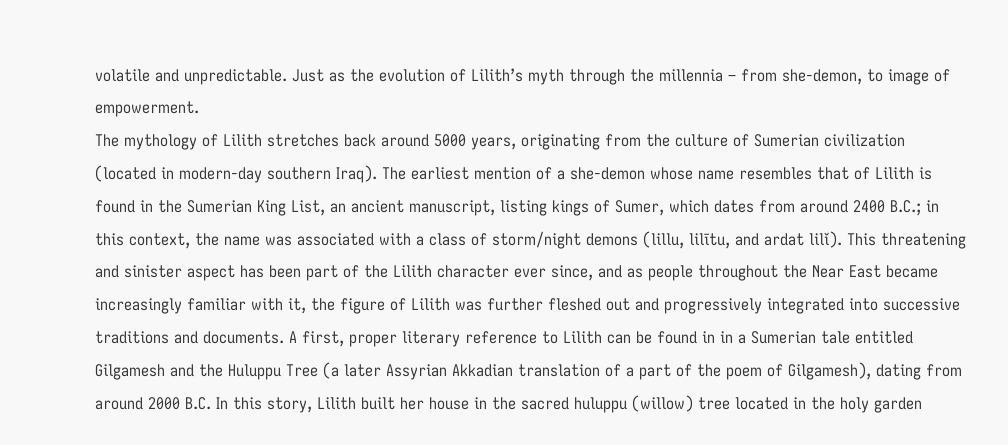volatile and unpredictable. Just as the evolution of Lilith’s myth through the millennia – from she-demon, to image of empowerment.
The mythology of Lilith stretches back around 5000 years, originating from the culture of Sumerian civilization (located in modern-day southern Iraq). The earliest mention of a she-demon whose name resembles that of Lilith is found in the Sumerian King List, an ancient manuscript, listing kings of Sumer, which dates from around 2400 B.C.; in this context, the name was associated with a class of storm/night demons (lillu, lilītu, and ardat lilǐ). This threatening and sinister aspect has been part of the Lilith character ever since, and as people throughout the Near East became increasingly familiar with it, the figure of Lilith was further fleshed out and progressively integrated into successive traditions and documents. A first, proper literary reference to Lilith can be found in in a Sumerian tale entitled Gilgamesh and the Huluppu Tree (a later Assyrian Akkadian translation of a part of the poem of Gilgamesh), dating from around 2000 B.C. In this story, Lilith built her house in the sacred huluppu (willow) tree located in the holy garden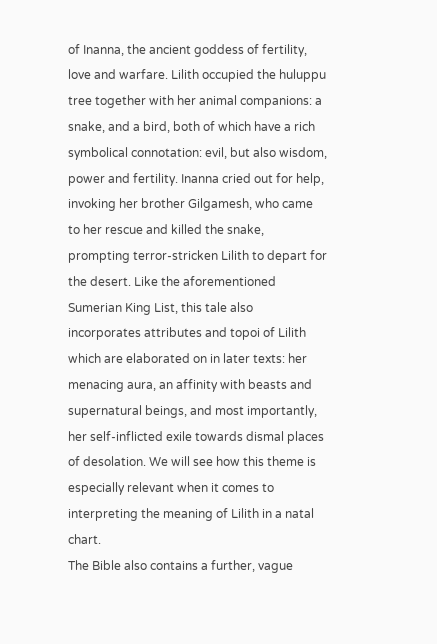of Inanna, the ancient goddess of fertility, love and warfare. Lilith occupied the huluppu tree together with her animal companions: a snake, and a bird, both of which have a rich symbolical connotation: evil, but also wisdom, power and fertility. Inanna cried out for help, invoking her brother Gilgamesh, who came to her rescue and killed the snake, prompting terror-stricken Lilith to depart for the desert. Like the aforementioned Sumerian King List, this tale also incorporates attributes and topoi of Lilith which are elaborated on in later texts: her menacing aura, an affinity with beasts and supernatural beings, and most importantly, her self-inflicted exile towards dismal places of desolation. We will see how this theme is especially relevant when it comes to interpreting the meaning of Lilith in a natal chart.
The Bible also contains a further, vague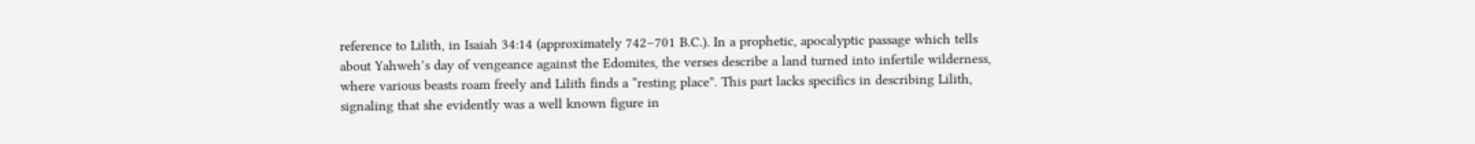reference to Lilith, in Isaiah 34:14 (approximately 742–701 B.C.). In a prophetic, apocalyptic passage which tells about Yahweh’s day of vengeance against the Edomites, the verses describe a land turned into infertile wilderness, where various beasts roam freely and Lilith finds a “resting place”. This part lacks specifics in describing Lilith, signaling that she evidently was a well known figure in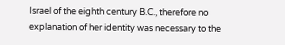Israel of the eighth century B.C., therefore no explanation of her identity was necessary to the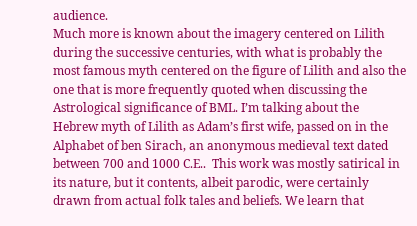audience.
Much more is known about the imagery centered on Lilith during the successive centuries, with what is probably the most famous myth centered on the figure of Lilith and also the one that is more frequently quoted when discussing the Astrological significance of BML. I’m talking about the Hebrew myth of Lilith as Adam’s first wife, passed on in the Alphabet of ben Sirach, an anonymous medieval text dated between 700 and 1000 C.E..  This work was mostly satirical in its nature, but it contents, albeit parodic, were certainly drawn from actual folk tales and beliefs. We learn that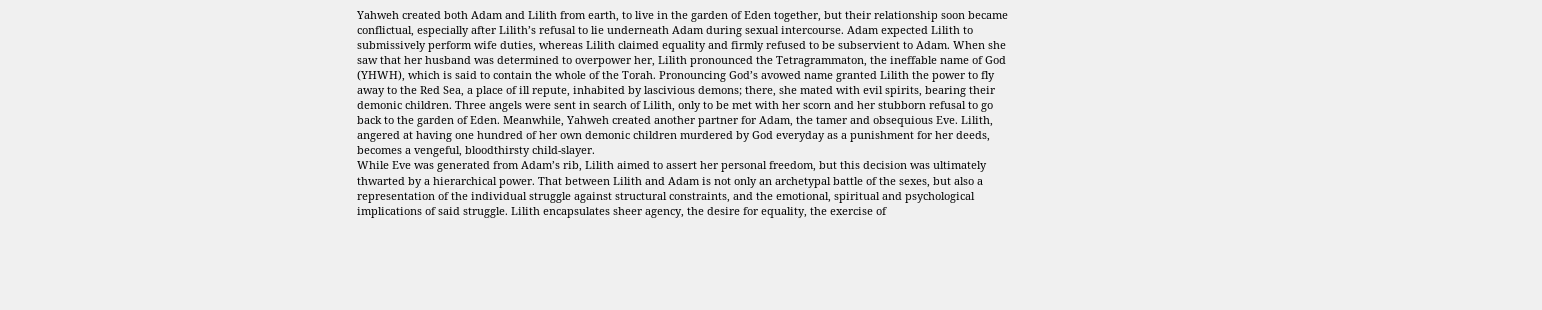Yahweh created both Adam and Lilith from earth, to live in the garden of Eden together, but their relationship soon became conflictual, especially after Lilith’s refusal to lie underneath Adam during sexual intercourse. Adam expected Lilith to submissively perform wife duties, whereas Lilith claimed equality and firmly refused to be subservient to Adam. When she saw that her husband was determined to overpower her, Lilith pronounced the Tetragrammaton, the ineffable name of God (YHWH), which is said to contain the whole of the Torah. Pronouncing God’s avowed name granted Lilith the power to fly away to the Red Sea, a place of ill repute, inhabited by lascivious demons; there, she mated with evil spirits, bearing their demonic children. Three angels were sent in search of Lilith, only to be met with her scorn and her stubborn refusal to go back to the garden of Eden. Meanwhile, Yahweh created another partner for Adam, the tamer and obsequious Eve. Lilith, angered at having one hundred of her own demonic children murdered by God everyday as a punishment for her deeds, becomes a vengeful, bloodthirsty child-slayer.
While Eve was generated from Adam’s rib, Lilith aimed to assert her personal freedom, but this decision was ultimately thwarted by a hierarchical power. That between Lilith and Adam is not only an archetypal battle of the sexes, but also a representation of the individual struggle against structural constraints, and the emotional, spiritual and psychological implications of said struggle. Lilith encapsulates sheer agency, the desire for equality, the exercise of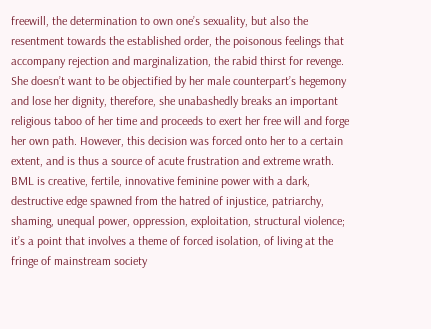freewill, the determination to own one’s sexuality, but also the resentment towards the established order, the poisonous feelings that accompany rejection and marginalization, the rabid thirst for revenge. She doesn’t want to be objectified by her male counterpart’s hegemony and lose her dignity, therefore, she unabashedly breaks an important religious taboo of her time and proceeds to exert her free will and forge her own path. However, this decision was forced onto her to a certain extent, and is thus a source of acute frustration and extreme wrath. BML is creative, fertile, innovative feminine power with a dark, destructive edge spawned from the hatred of injustice, patriarchy, shaming, unequal power, oppression, exploitation, structural violence; it’s a point that involves a theme of forced isolation, of living at the fringe of mainstream society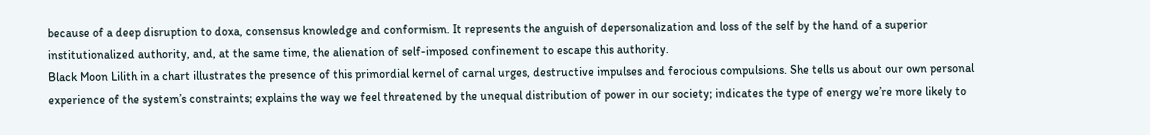because of a deep disruption to doxa, consensus knowledge and conformism. It represents the anguish of depersonalization and loss of the self by the hand of a superior institutionalized authority, and, at the same time, the alienation of self-imposed confinement to escape this authority.
Black Moon Lilith in a chart illustrates the presence of this primordial kernel of carnal urges, destructive impulses and ferocious compulsions. She tells us about our own personal experience of the system’s constraints; explains the way we feel threatened by the unequal distribution of power in our society; indicates the type of energy we’re more likely to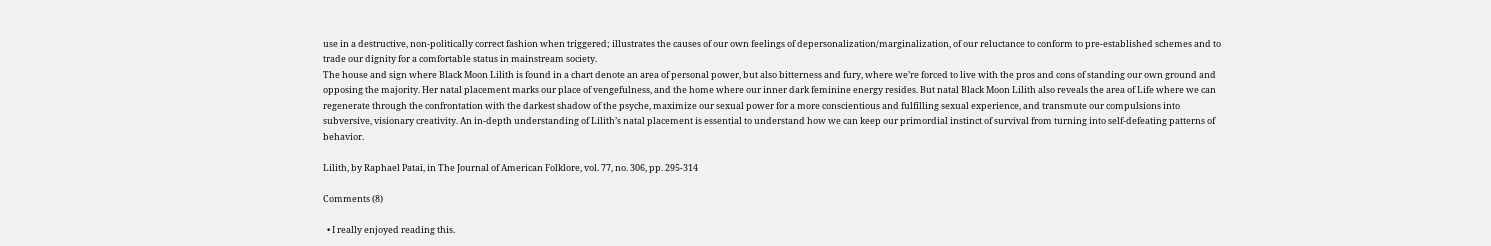use in a destructive, non-politically correct fashion when triggered; illustrates the causes of our own feelings of depersonalization/marginalization, of our reluctance to conform to pre-established schemes and to trade our dignity for a comfortable status in mainstream society.
The house and sign where Black Moon Lilith is found in a chart denote an area of personal power, but also bitterness and fury, where we’re forced to live with the pros and cons of standing our own ground and opposing the majority. Her natal placement marks our place of vengefulness, and the home where our inner dark feminine energy resides. But natal Black Moon Lilith also reveals the area of Life where we can regenerate through the confrontation with the darkest shadow of the psyche, maximize our sexual power for a more conscientious and fulfilling sexual experience, and transmute our compulsions into subversive, visionary creativity. An in-depth understanding of Lilith’s natal placement is essential to understand how we can keep our primordial instinct of survival from turning into self-defeating patterns of behavior.

Lilith, by Raphael Patai, in The Journal of American Folklore, vol. 77, no. 306, pp. 295-314

Comments (8)

  • I really enjoyed reading this.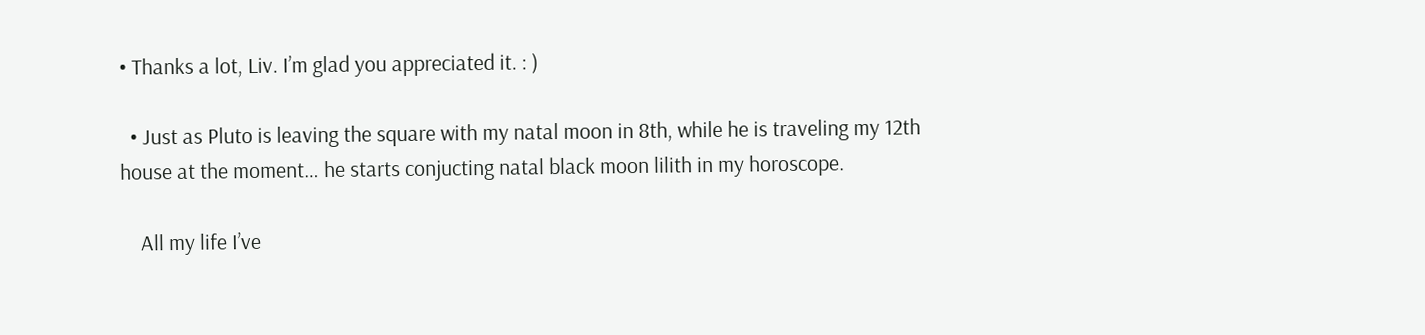• Thanks a lot, Liv. I’m glad you appreciated it. : )

  • Just as Pluto is leaving the square with my natal moon in 8th, while he is traveling my 12th house at the moment… he starts conjucting natal black moon lilith in my horoscope.

    All my life I’ve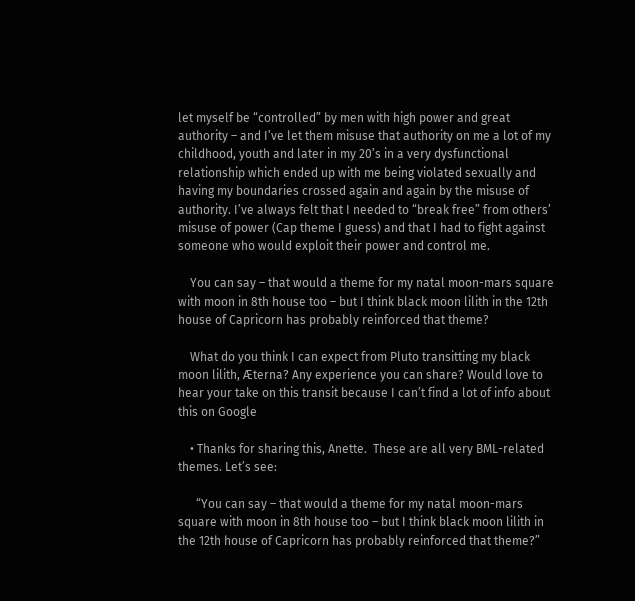let myself be “controlled” by men with high power and great authority – and I’ve let them misuse that authority on me a lot of my childhood, youth and later in my 20’s in a very dysfunctional relationship which ended up with me being violated sexually and having my boundaries crossed again and again by the misuse of authority. I’ve always felt that I needed to “break free” from others’ misuse of power (Cap theme I guess) and that I had to fight against someone who would exploit their power and control me.

    You can say – that would a theme for my natal moon-mars square with moon in 8th house too – but I think black moon lilith in the 12th house of Capricorn has probably reinforced that theme?

    What do you think I can expect from Pluto transitting my black moon lilith, Æterna? Any experience you can share? Would love to hear your take on this transit because I can’t find a lot of info about this on Google

    • Thanks for sharing this, Anette.  These are all very BML-related themes. Let’s see:

      “You can say – that would a theme for my natal moon-mars square with moon in 8th house too – but I think black moon lilith in the 12th house of Capricorn has probably reinforced that theme?”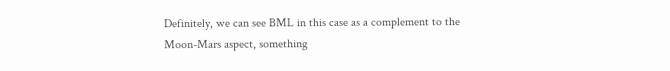Definitely, we can see BML in this case as a complement to the Moon-Mars aspect, something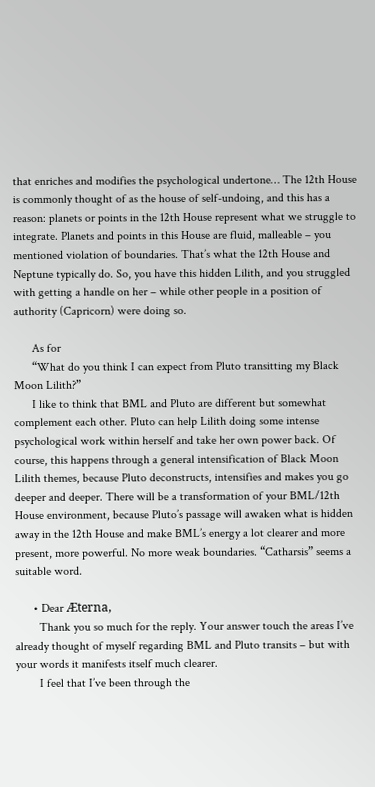that enriches and modifies the psychological undertone… The 12th House is commonly thought of as the house of self-undoing, and this has a reason: planets or points in the 12th House represent what we struggle to integrate. Planets and points in this House are fluid, malleable – you mentioned violation of boundaries. That’s what the 12th House and Neptune typically do. So, you have this hidden Lilith, and you struggled with getting a handle on her – while other people in a position of authority (Capricorn) were doing so.

      As for
      “What do you think I can expect from Pluto transitting my Black Moon Lilith?”
      I like to think that BML and Pluto are different but somewhat complement each other. Pluto can help Lilith doing some intense psychological work within herself and take her own power back. Of course, this happens through a general intensification of Black Moon Lilith themes, because Pluto deconstructs, intensifies and makes you go deeper and deeper. There will be a transformation of your BML/12th House environment, because Pluto’s passage will awaken what is hidden away in the 12th House and make BML’s energy a lot clearer and more present, more powerful. No more weak boundaries. “Catharsis” seems a suitable word.

      • Dear Æterna,
        Thank you so much for the reply. Your answer touch the areas I’ve already thought of myself regarding BML and Pluto transits – but with your words it manifests itself much clearer.
        I feel that I’ve been through the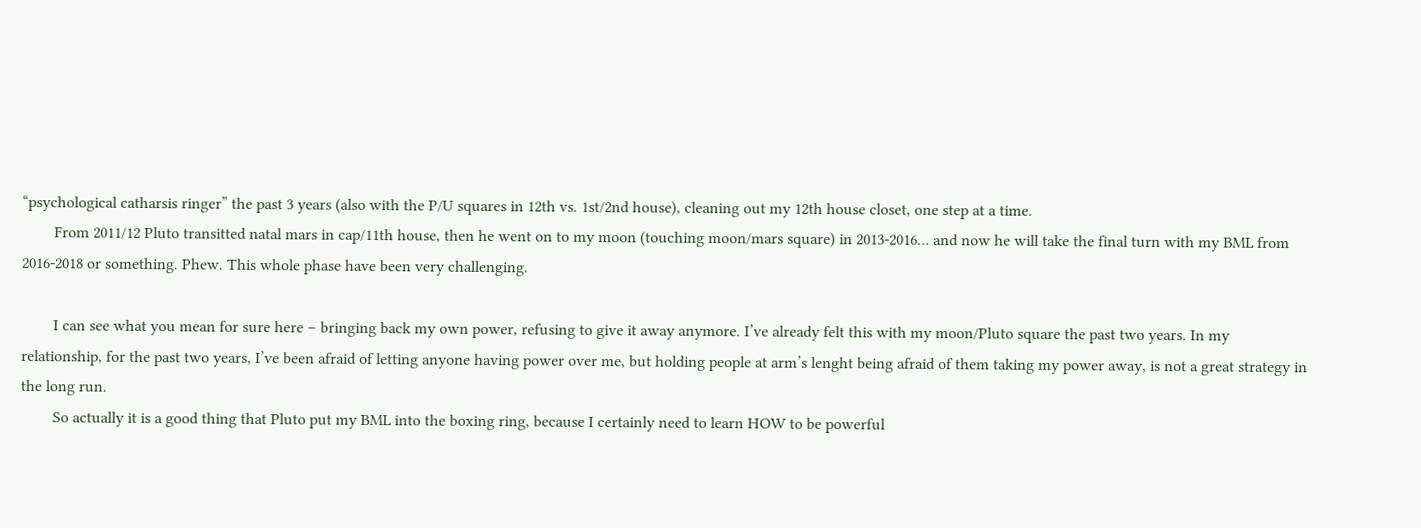“psychological catharsis ringer” the past 3 years (also with the P/U squares in 12th vs. 1st/2nd house), cleaning out my 12th house closet, one step at a time.
        From 2011/12 Pluto transitted natal mars in cap/11th house, then he went on to my moon (touching moon/mars square) in 2013-2016… and now he will take the final turn with my BML from 2016-2018 or something. Phew. This whole phase have been very challenging.

        I can see what you mean for sure here – bringing back my own power, refusing to give it away anymore. I’ve already felt this with my moon/Pluto square the past two years. In my relationship, for the past two years, I’ve been afraid of letting anyone having power over me, but holding people at arm’s lenght being afraid of them taking my power away, is not a great strategy in the long run.
        So actually it is a good thing that Pluto put my BML into the boxing ring, because I certainly need to learn HOW to be powerful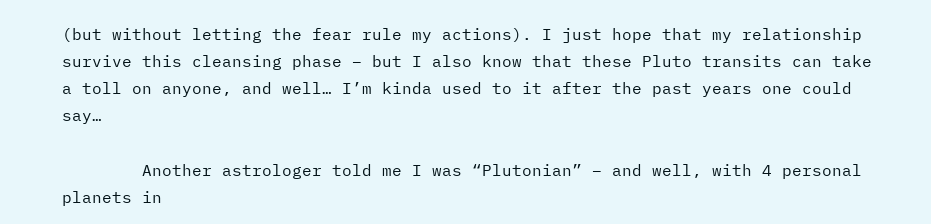(but without letting the fear rule my actions). I just hope that my relationship survive this cleansing phase – but I also know that these Pluto transits can take a toll on anyone, and well… I’m kinda used to it after the past years one could say…

        Another astrologer told me I was “Plutonian” – and well, with 4 personal planets in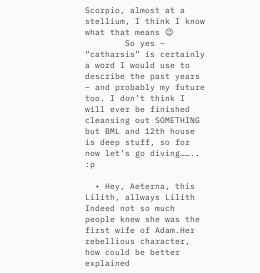Scorpio, almost at a stellium, I think I know what that means 😉
        So yes – “catharsis” is certainly a word I would use to describe the past years – and probably my future too. I don’t think I will ever be finished cleansing out SOMETHING but BML and 12th house is deep stuff, so for now let’s go diving…….. :p

  • Hey, Aeterna, this Lilith, allways Lilith  Indeed not so much people knew she was the first wife of Adam.Her rebellious character, how could be better explained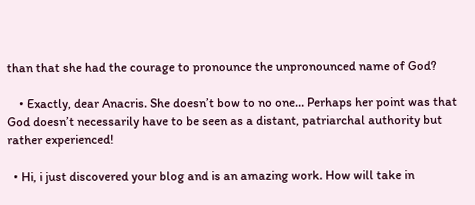than that she had the courage to pronounce the unpronounced name of God?

    • Exactly, dear Anacris. She doesn’t bow to no one… Perhaps her point was that God doesn’t necessarily have to be seen as a distant, patriarchal authority but rather experienced!

  • Hi, i just discovered your blog and is an amazing work. How will take in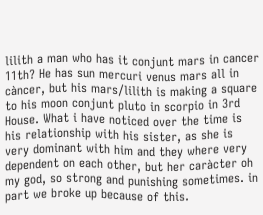lilith a man who has it conjunt mars in cancer 11th? He has sun mercuri venus mars all in càncer, but his mars/lilith is making a square to his moon conjunt pluto in scorpio in 3rd House. What i have noticed over the time is his relationship with his sister, as she is very dominant with him and they where very dependent on each other, but her caràcter oh my god, so strong and punishing sometimes. in part we broke up because of this.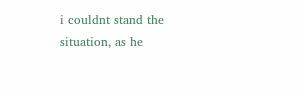i couldnt stand the situation, as he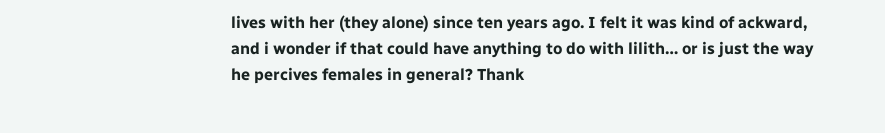lives with her (they alone) since ten years ago. I felt it was kind of ackward, and i wonder if that could have anything to do with lilith… or is just the way he percives females in general? Thank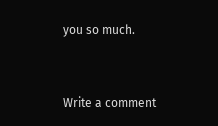you so much.


Write a comment